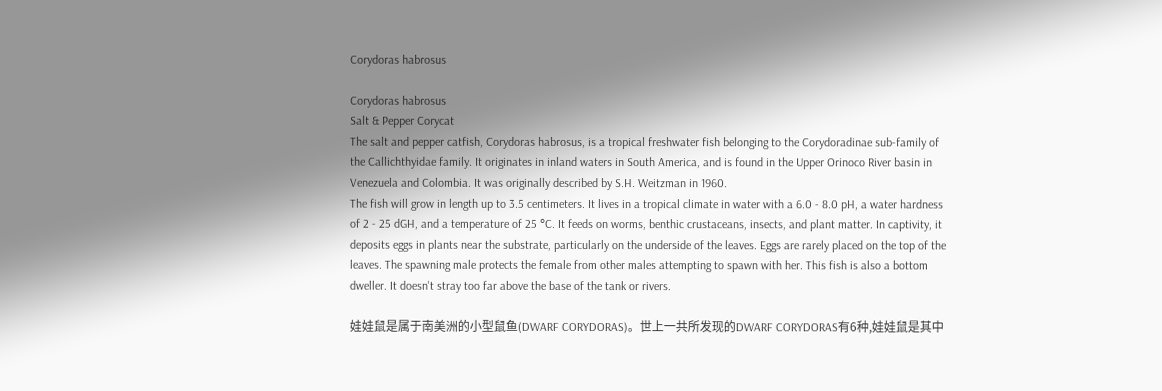Corydoras habrosus

Corydoras habrosus
Salt & Pepper Corycat
The salt and pepper catfish, Corydoras habrosus, is a tropical freshwater fish belonging to the Corydoradinae sub-family of the Callichthyidae family. It originates in inland waters in South America, and is found in the Upper Orinoco River basin in Venezuela and Colombia. It was originally described by S.H. Weitzman in 1960.
The fish will grow in length up to 3.5 centimeters. It lives in a tropical climate in water with a 6.0 - 8.0 pH, a water hardness of 2 - 25 dGH, and a temperature of 25 °C. It feeds on worms, benthic crustaceans, insects, and plant matter. In captivity, it deposits eggs in plants near the substrate, particularly on the underside of the leaves. Eggs are rarely placed on the top of the leaves. The spawning male protects the female from other males attempting to spawn with her. This fish is also a bottom dweller. It doesn't stray too far above the base of the tank or rivers.

娃娃鼠是属于南美洲的小型鼠鱼(DWARF CORYDORAS)。世上一共所发现的DWARF CORYDORAS有6种,娃娃鼠是其中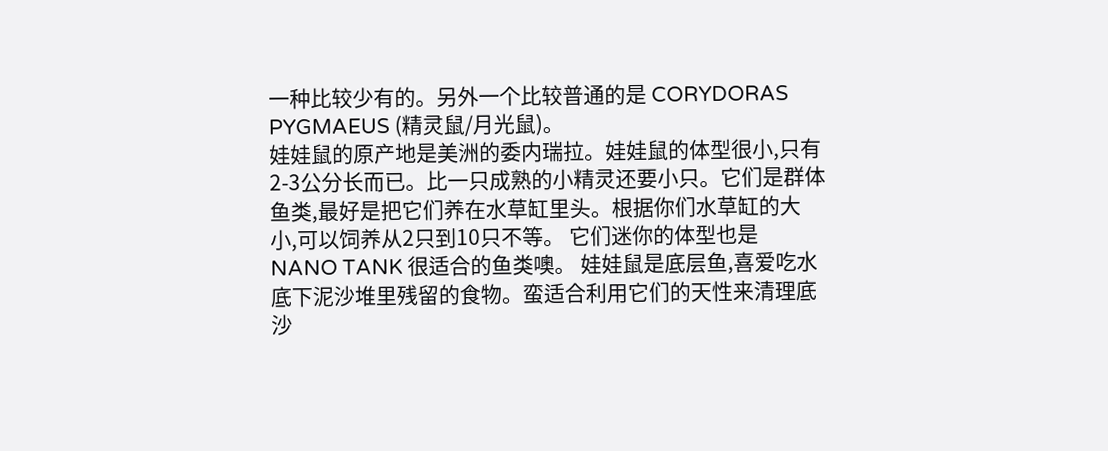一种比较少有的。另外一个比较普通的是 CORYDORAS PYGMAEUS (精灵鼠/月光鼠)。
娃娃鼠的原产地是美洲的委内瑞拉。娃娃鼠的体型很小,只有2-3公分长而已。比一只成熟的小精灵还要小只。它们是群体鱼类,最好是把它们养在水草缸里头。根据你们水草缸的大小,可以饲养从2只到10只不等。 它们迷你的体型也是 NANO TANK 很适合的鱼类噢。 娃娃鼠是底层鱼,喜爱吃水底下泥沙堆里残留的食物。蛮适合利用它们的天性来清理底沙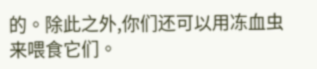的。除此之外,你们还可以用冻血虫来喂食它们。